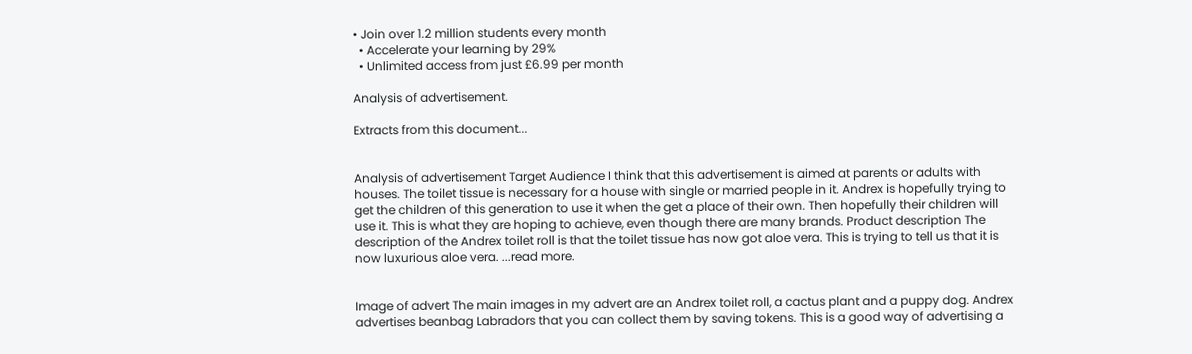• Join over 1.2 million students every month
  • Accelerate your learning by 29%
  • Unlimited access from just £6.99 per month

Analysis of advertisement.

Extracts from this document...


Analysis of advertisement Target Audience I think that this advertisement is aimed at parents or adults with houses. The toilet tissue is necessary for a house with single or married people in it. Andrex is hopefully trying to get the children of this generation to use it when the get a place of their own. Then hopefully their children will use it. This is what they are hoping to achieve, even though there are many brands. Product description The description of the Andrex toilet roll is that the toilet tissue has now got aloe vera. This is trying to tell us that it is now luxurious aloe vera. ...read more.


Image of advert The main images in my advert are an Andrex toilet roll, a cactus plant and a puppy dog. Andrex advertises beanbag Labradors that you can collect them by saving tokens. This is a good way of advertising a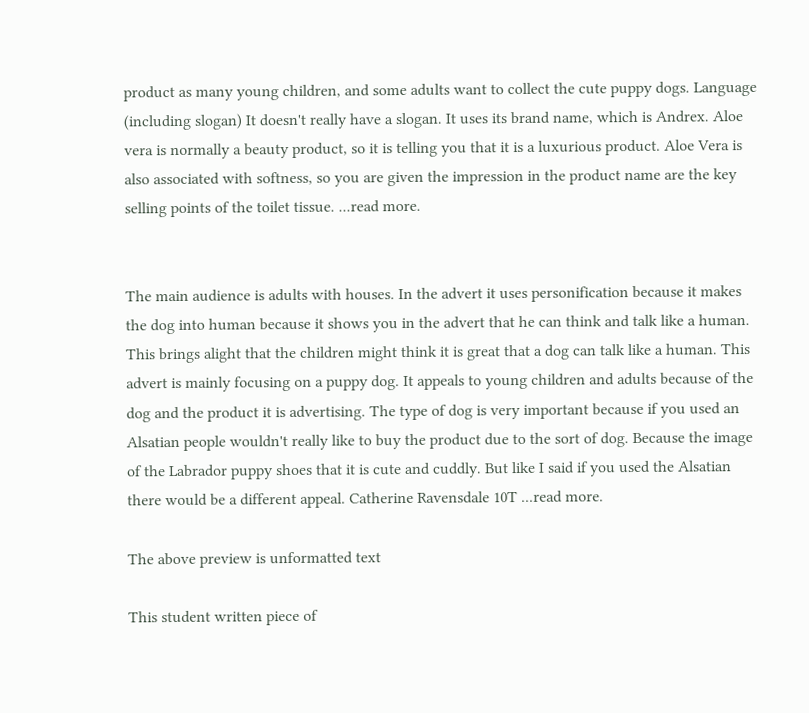product as many young children, and some adults want to collect the cute puppy dogs. Language (including slogan) It doesn't really have a slogan. It uses its brand name, which is Andrex. Aloe vera is normally a beauty product, so it is telling you that it is a luxurious product. Aloe Vera is also associated with softness, so you are given the impression in the product name are the key selling points of the toilet tissue. ...read more.


The main audience is adults with houses. In the advert it uses personification because it makes the dog into human because it shows you in the advert that he can think and talk like a human. This brings alight that the children might think it is great that a dog can talk like a human. This advert is mainly focusing on a puppy dog. It appeals to young children and adults because of the dog and the product it is advertising. The type of dog is very important because if you used an Alsatian people wouldn't really like to buy the product due to the sort of dog. Because the image of the Labrador puppy shoes that it is cute and cuddly. But like I said if you used the Alsatian there would be a different appeal. Catherine Ravensdale 10T ...read more.

The above preview is unformatted text

This student written piece of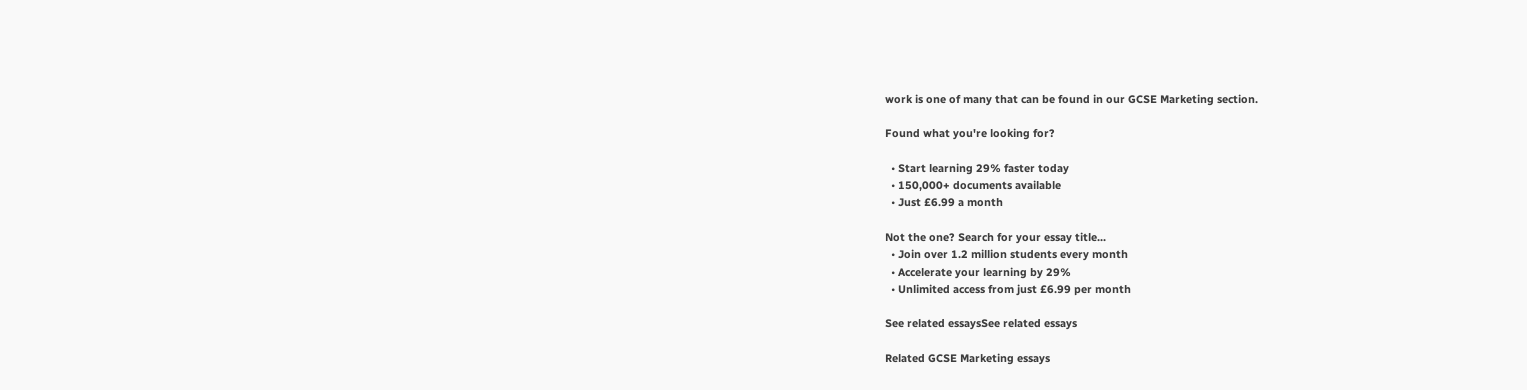work is one of many that can be found in our GCSE Marketing section.

Found what you're looking for?

  • Start learning 29% faster today
  • 150,000+ documents available
  • Just £6.99 a month

Not the one? Search for your essay title...
  • Join over 1.2 million students every month
  • Accelerate your learning by 29%
  • Unlimited access from just £6.99 per month

See related essaysSee related essays

Related GCSE Marketing essays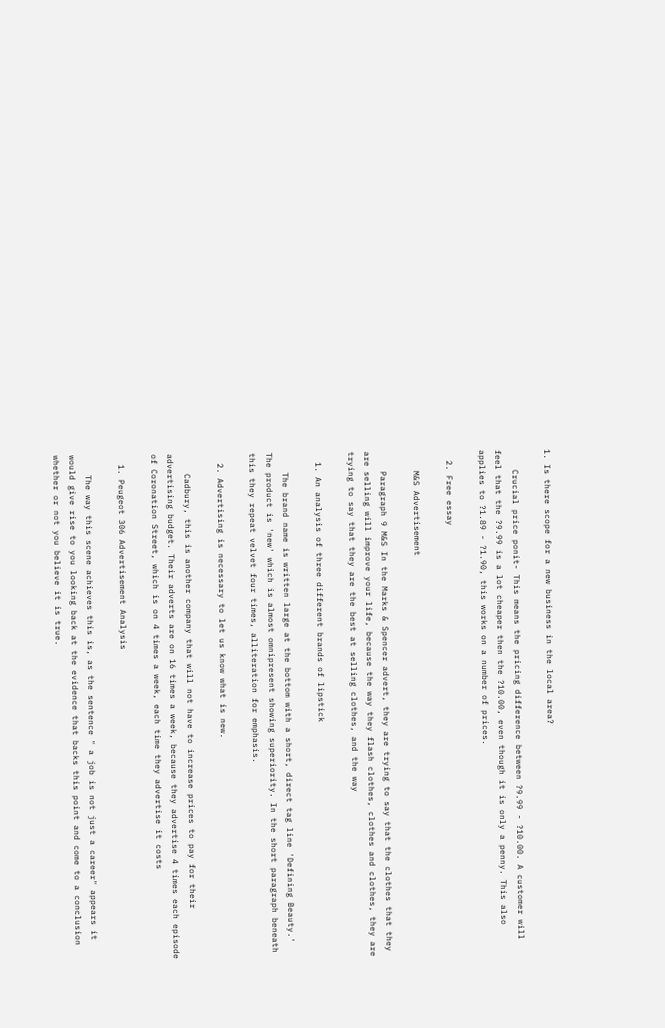1. Is there scope for a new business in the local area?

    Crucial price ponit- This means the pricing difference between ?9.99 - ?10.00. A customer will feel that the ?9.99 is a lot cheaper then the ?10.00, even though it is only a penny. This also applies to ?1.89 - ?1.90, this works on a number of prices.

  2. Free essay

    M&S Advertisement

    Paragraph 9 M&S In the Marks & Spencer advert, they are trying to say that the clothes that they are selling will improve your life, because the way they flash clothes, clothes and clothes, they are trying to say that they are the best at selling clothes, and the way

  1. An analysis of three different brands of lipstick

    The brand name is written large at the bottom with a short, direct tag line 'Defining Beauty.' The product is 'new' which is almost omnipresent showing superiority. In the short paragraph beneath this they repeat velvet four times, alliteration for emphasis.

  2. Advertising is necessary to let us know what is new.

    Cadbury, this is another company that will not have to increase prices to pay for their advertising budget. Their adverts are on 16 times a week, because they advertise 4 times each episode of Coronation Street, which is on 4 times a week, each time they advertise it costs

  1. Peugeot 306 Advertisement Analysis

    The way this scene achieves this is, as the sentence " a job is not just a career" appears it would give rise to you looking back at the evidence that backs this point and come to a conclusion whether or not you believe it is true.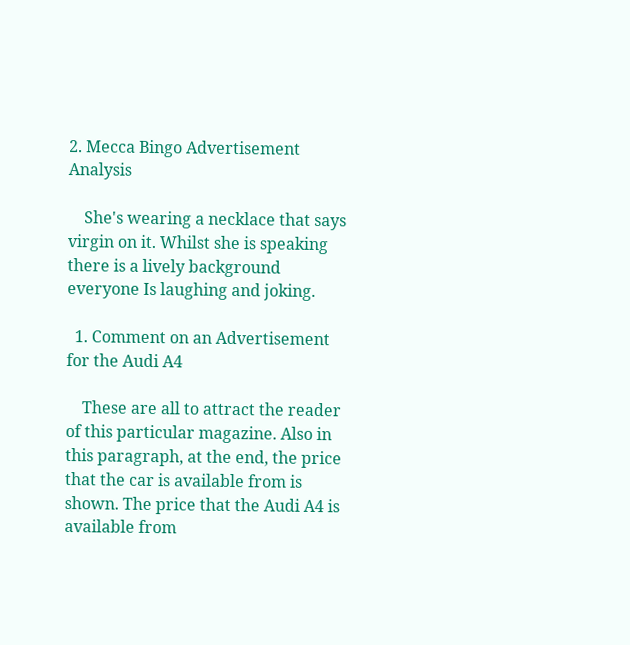2. Mecca Bingo Advertisement Analysis

    She's wearing a necklace that says virgin on it. Whilst she is speaking there is a lively background everyone Is laughing and joking.

  1. Comment on an Advertisement for the Audi A4

    These are all to attract the reader of this particular magazine. Also in this paragraph, at the end, the price that the car is available from is shown. The price that the Audi A4 is available from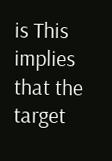is This implies that the target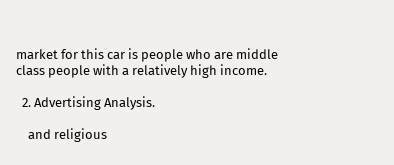market for this car is people who are middle class people with a relatively high income.

  2. Advertising Analysis.

    and religious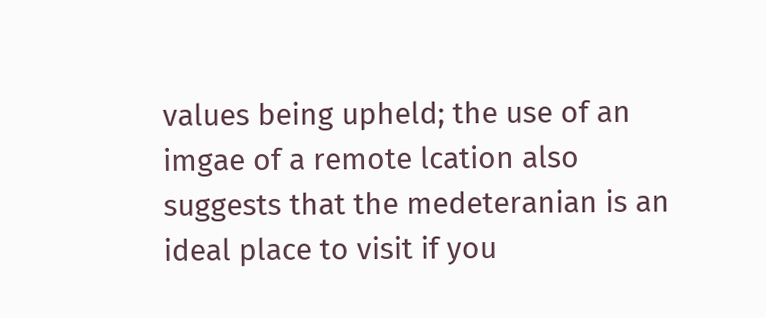values being upheld; the use of an imgae of a remote lcation also suggests that the medeteranian is an ideal place to visit if you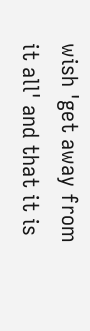wish 'get away from it all' and that it is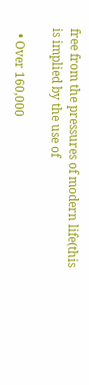free from the pressures of modern life(this is implied by the use of

  • Over 160,000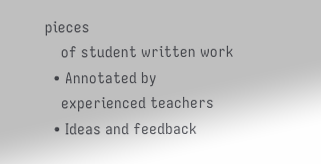pieces
    of student written work
  • Annotated by
    experienced teachers
  • Ideas and feedback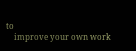to
    improve your own work